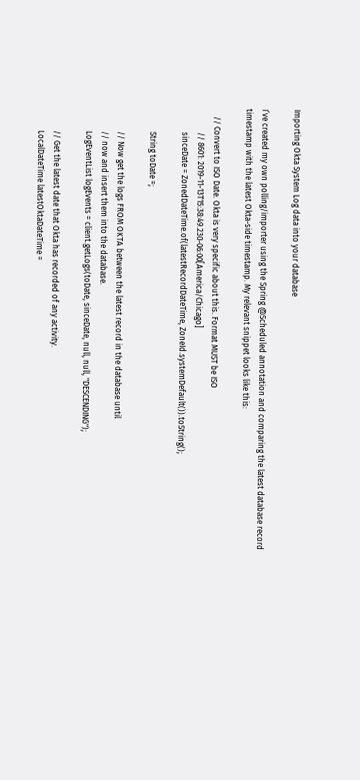Importing Okta System Log data into your database

I’ve created my own polling/importer using the Spring @Scheduled annotation and comparing the latest database record timestamp with the latest Okta-side timestamp. My relevant snippet looks like this:

    // Convert to ISO Date. Okta is very specific about this. Format MUST be ISO
            // 8601: 2019-11-13T15:38:49.230-06:00[America/Chicago]
            sinceDate = ZonedDateTime.of(latestRecordDateTime, ZoneId.systemDefault()).toString();

            String toDate =;

            // Now get the logs FROM OKTA between the latest record in the database until
            // now and insert them into the database.
            LogEventList logEvents = client.getLogs(toDate, sinceDate, null, null, "DESCENDING");

            // Get the latest date that Okta has recorded of any activity.
            LocalDateTime latestOktaDateTime =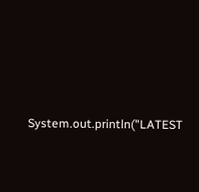System.out.println("LATEST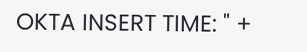OKTA INSERT TIME: " +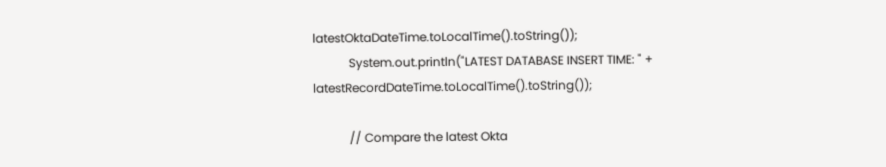latestOktaDateTime.toLocalTime().toString());
            System.out.println("LATEST DATABASE INSERT TIME: " + latestRecordDateTime.toLocalTime().toString());

            // Compare the latest Okta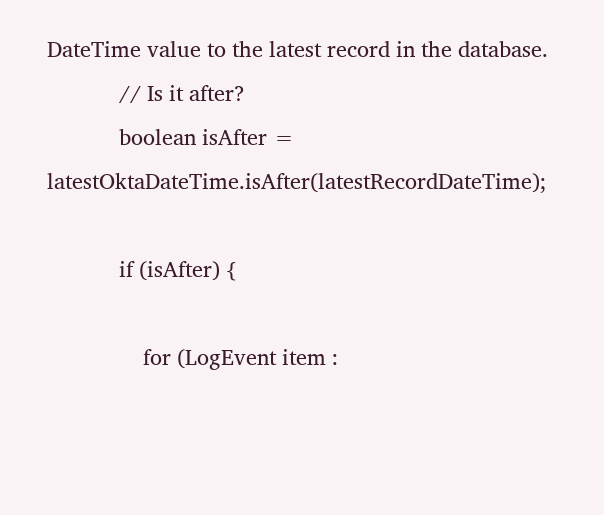DateTime value to the latest record in the database.
            // Is it after?
            boolean isAfter = latestOktaDateTime.isAfter(latestRecordDateTime);

            if (isAfter) {

                for (LogEvent item :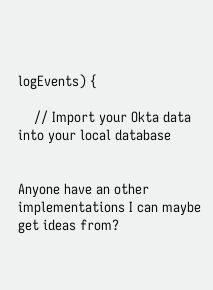logEvents) {

    // Import your Okta data into your local database


Anyone have an other implementations I can maybe get ideas from?